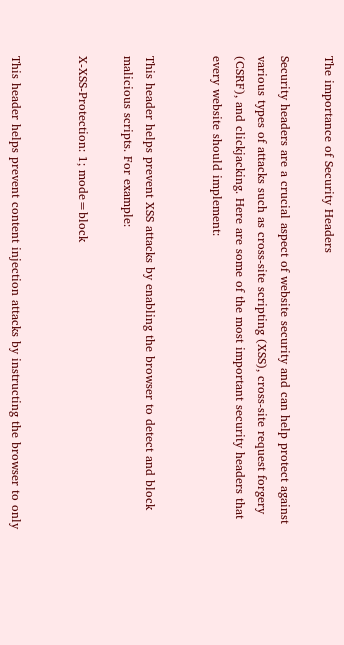The importance of Security Headers

Security headers are a crucial aspect of website security and can help protect against various types of attacks such as cross-site scripting (XSS), cross-site request forgery (CSRF), and clickjacking. Here are some of the most important security headers that every website should implement:


This header helps prevent XSS attacks by enabling the browser to detect and block malicious scripts. For example:

X-XSS-Protection: 1; mode=block


This header helps prevent content injection attacks by instructing the browser to only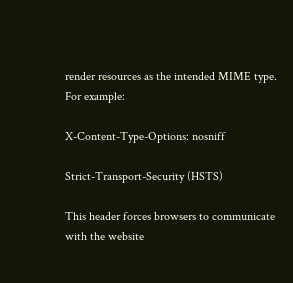render resources as the intended MIME type. For example:

X-Content-Type-Options: nosniff

Strict-Transport-Security (HSTS)

This header forces browsers to communicate with the website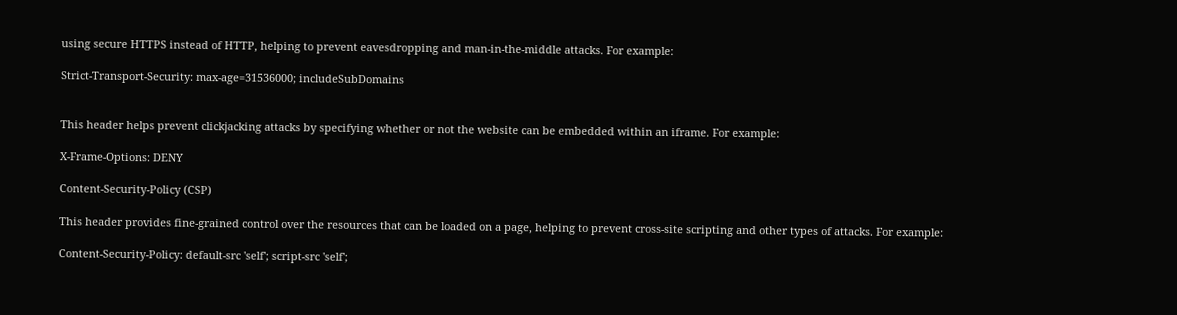using secure HTTPS instead of HTTP, helping to prevent eavesdropping and man-in-the-middle attacks. For example:

Strict-Transport-Security: max-age=31536000; includeSubDomains


This header helps prevent clickjacking attacks by specifying whether or not the website can be embedded within an iframe. For example:

X-Frame-Options: DENY

Content-Security-Policy (CSP)

This header provides fine-grained control over the resources that can be loaded on a page, helping to prevent cross-site scripting and other types of attacks. For example:

Content-Security-Policy: default-src 'self'; script-src 'self';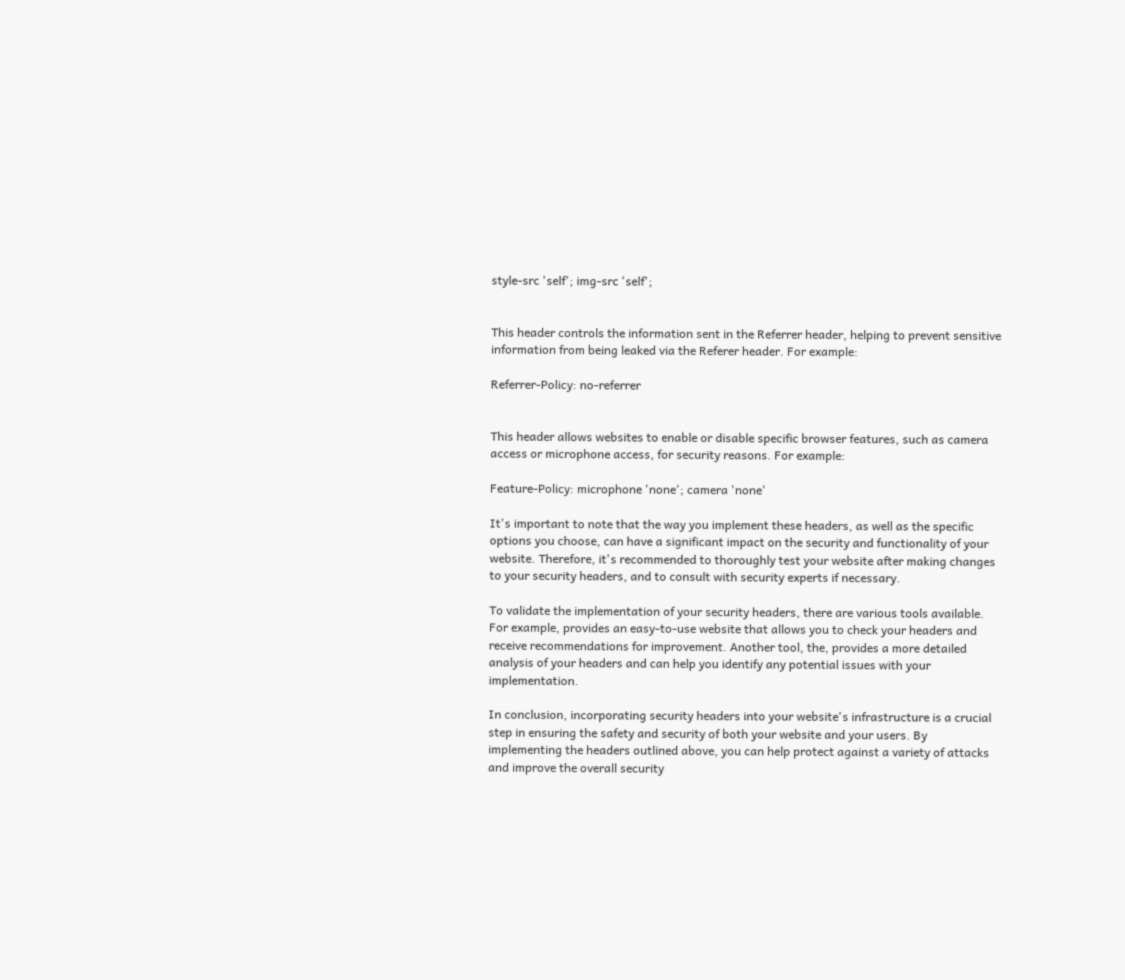style-src 'self'; img-src 'self';


This header controls the information sent in the Referrer header, helping to prevent sensitive information from being leaked via the Referer header. For example:

Referrer-Policy: no-referrer


This header allows websites to enable or disable specific browser features, such as camera access or microphone access, for security reasons. For example:

Feature-Policy: microphone 'none'; camera 'none'

It's important to note that the way you implement these headers, as well as the specific options you choose, can have a significant impact on the security and functionality of your website. Therefore, it's recommended to thoroughly test your website after making changes to your security headers, and to consult with security experts if necessary.

To validate the implementation of your security headers, there are various tools available. For example, provides an easy-to-use website that allows you to check your headers and receive recommendations for improvement. Another tool, the, provides a more detailed analysis of your headers and can help you identify any potential issues with your implementation.

In conclusion, incorporating security headers into your website's infrastructure is a crucial step in ensuring the safety and security of both your website and your users. By implementing the headers outlined above, you can help protect against a variety of attacks and improve the overall security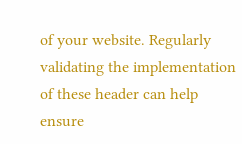of your website. Regularly validating the implementation of these header can help ensure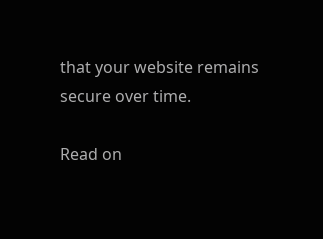that your website remains secure over time.

Read on